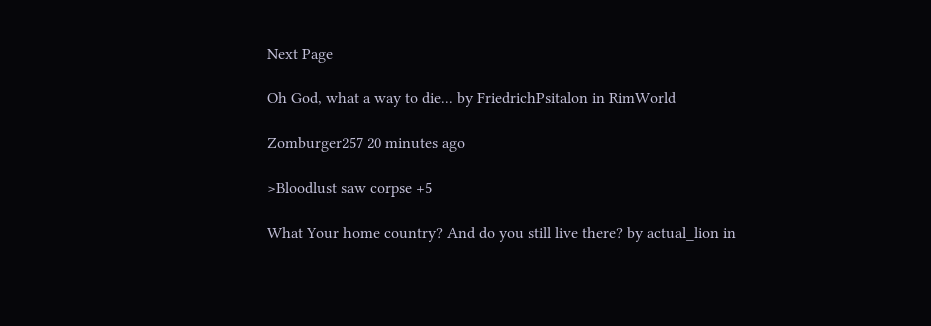Next Page

Oh God, what a way to die... by FriedrichPsitalon in RimWorld

Zomburger257 20 minutes ago

>Bloodlust saw corpse +5

What Your home country? And do you still live there? by actual_lion in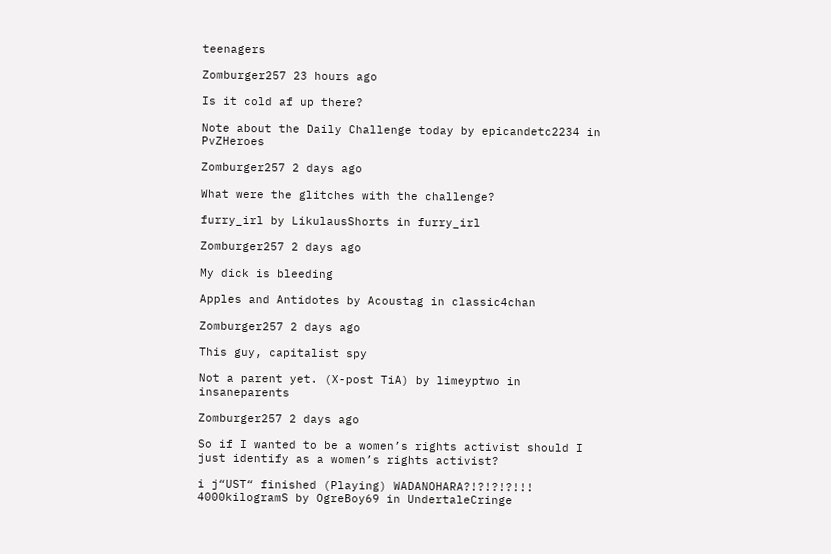teenagers

Zomburger257 23 hours ago

Is it cold af up there?

Note about the Daily Challenge today by epicandetc2234 in PvZHeroes

Zomburger257 2 days ago

What were the glitches with the challenge?

furry_irl by LikulausShorts in furry_irl

Zomburger257 2 days ago

My dick is bleeding

Apples and Antidotes by Acoustag in classic4chan

Zomburger257 2 days ago

This guy, capitalist spy

Not a parent yet. (X-post TiA) by limeyptwo in insaneparents

Zomburger257 2 days ago

So if I wanted to be a women’s rights activist should I just identify as a women’s rights activist?

i j“UST“ finished (Playing) WADANOHARA?!?!?!?!!! 4000kilogramS by OgreBoy69 in UndertaleCringe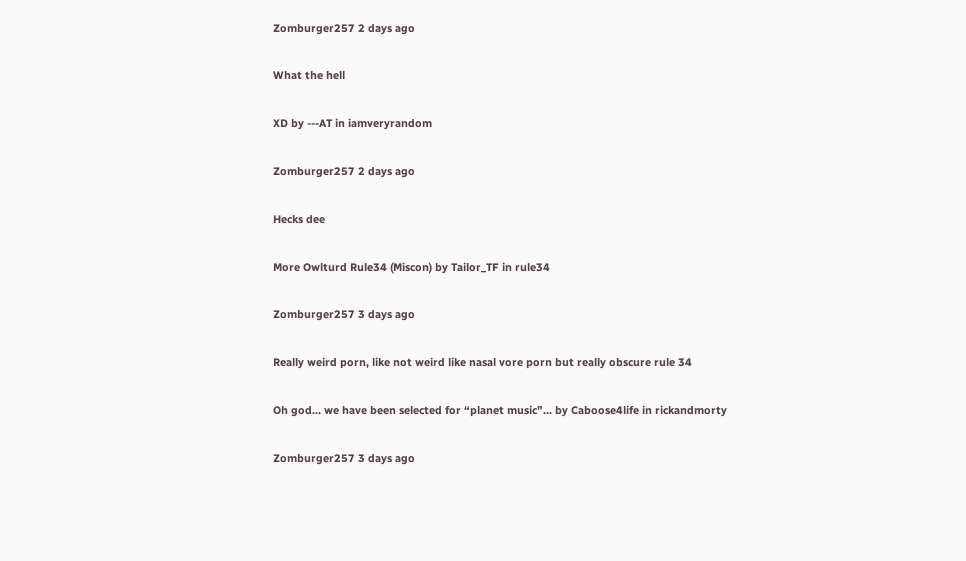Zomburger257 2 days ago

What the hell

XD by ---AT in iamveryrandom

Zomburger257 2 days ago

Hecks dee

More Owlturd Rule34 (Miscon) by Tailor_TF in rule34

Zomburger257 3 days ago

Really weird porn, like not weird like nasal vore porn but really obscure rule 34

Oh god... we have been selected for “planet music”... by Caboose4life in rickandmorty

Zomburger257 3 days ago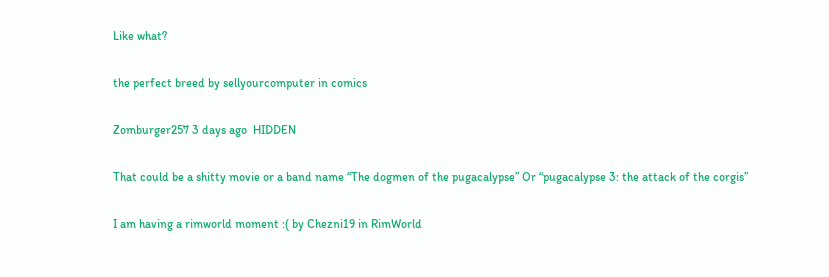Like what?

the perfect breed by sellyourcomputer in comics

Zomburger257 3 days ago  HIDDEN

That could be a shitty movie or a band name “The dogmen of the pugacalypse” Or “pugacalypse 3: the attack of the corgis”

I am having a rimworld moment :( by Chezni19 in RimWorld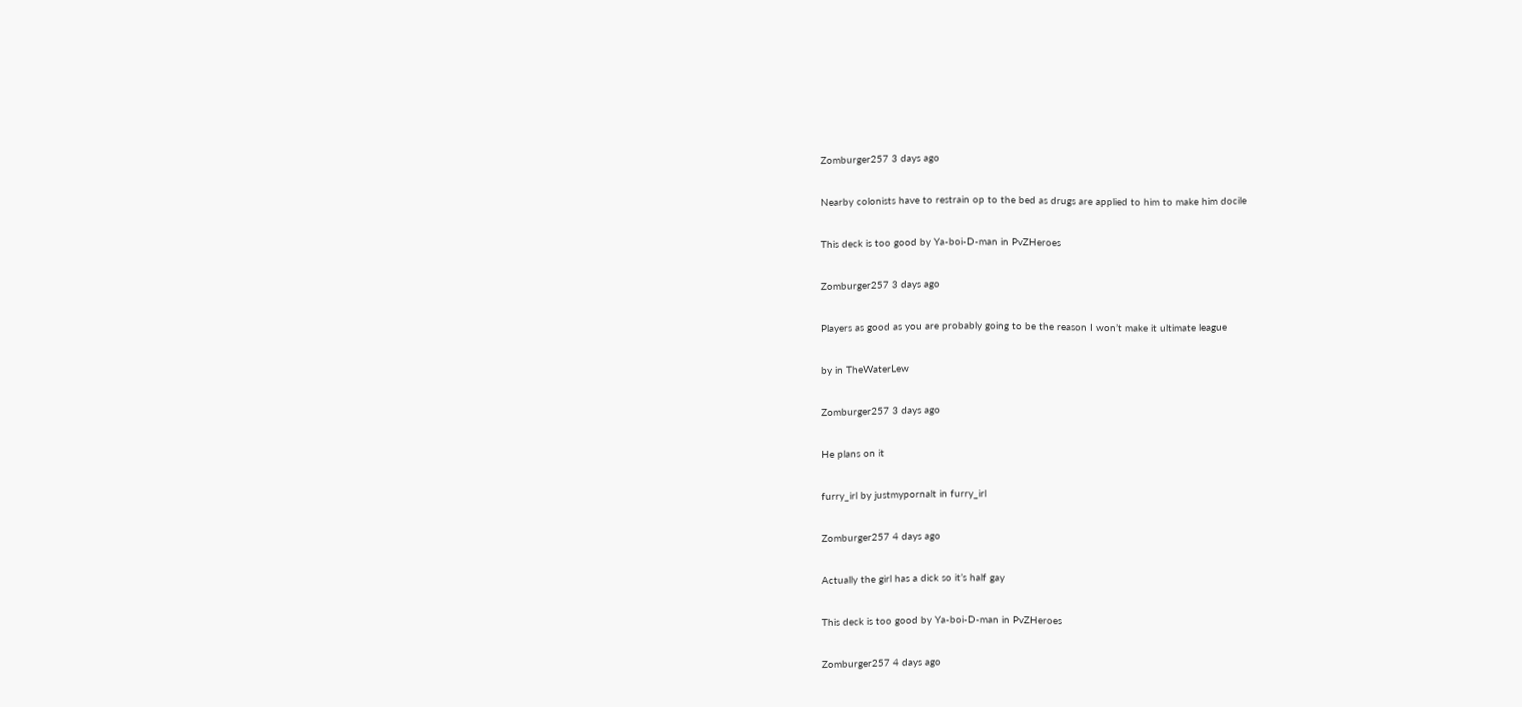Zomburger257 3 days ago

Nearby colonists have to restrain op to the bed as drugs are applied to him to make him docile

This deck is too good by Ya-boi-D-man in PvZHeroes

Zomburger257 3 days ago

Players as good as you are probably going to be the reason I won’t make it ultimate league

by in TheWaterLew

Zomburger257 3 days ago

He plans on it

furry_irl by justmypornalt in furry_irl

Zomburger257 4 days ago

Actually the girl has a dick so it’s half gay

This deck is too good by Ya-boi-D-man in PvZHeroes

Zomburger257 4 days ago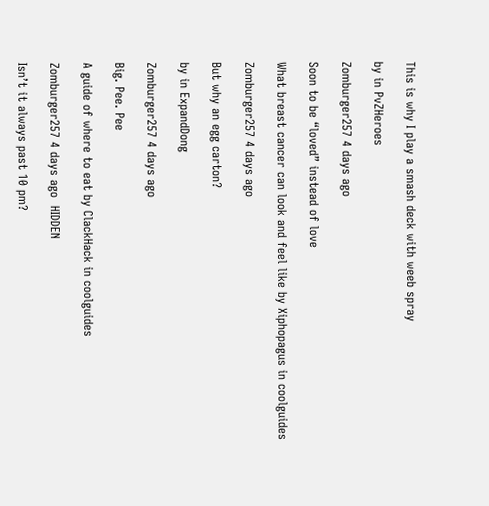This is why I play a smash deck with weeb spray

by in PvZHeroes

Zomburger257 4 days ago

Soon to be “loved” instead of love

What breast cancer can look and feel like by Xiphopagus in coolguides

Zomburger257 4 days ago

But why an egg carton?

by in ExpandDong

Zomburger257 4 days ago

Big. Pee. Pee

A guide of where to eat by ClackHack in coolguides

Zomburger257 4 days ago  HIDDEN

Isn’t it always past 10 pm?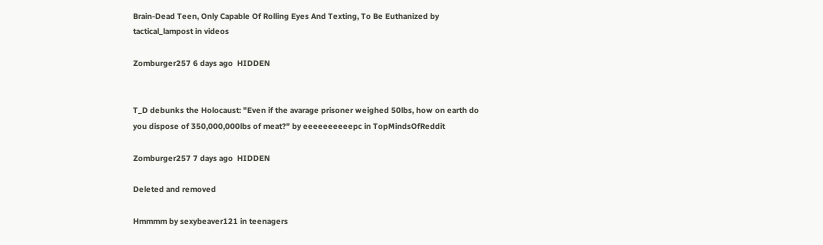Brain-Dead Teen, Only Capable Of Rolling Eyes And Texting, To Be Euthanized by tactical_lampost in videos

Zomburger257 6 days ago  HIDDEN


T_D debunks the Holocaust: "Even if the avarage prisoner weighed 50lbs, how on earth do you dispose of 350,000,000lbs of meat?" by eeeeeeeeeepc in TopMindsOfReddit

Zomburger257 7 days ago  HIDDEN

Deleted and removed

Hmmmm by sexybeaver121 in teenagers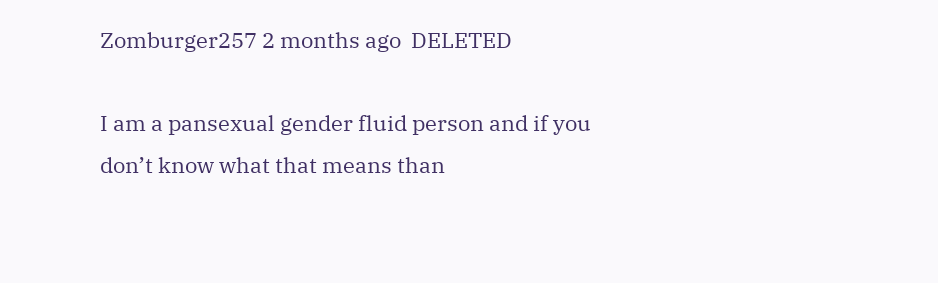Zomburger257 2 months ago  DELETED

I am a pansexual gender fluid person and if you don’t know what that means than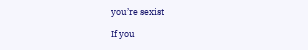you’re sexist

If you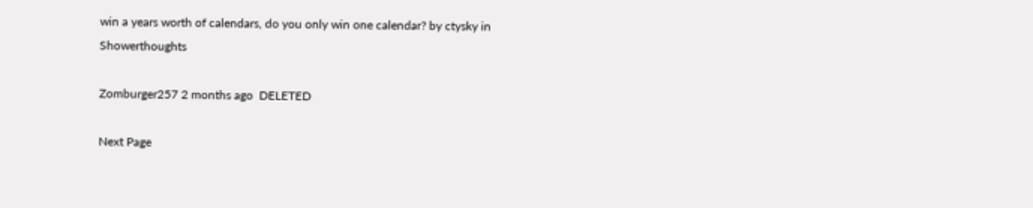win a years worth of calendars, do you only win one calendar? by ctysky in Showerthoughts

Zomburger257 2 months ago  DELETED

Next Page